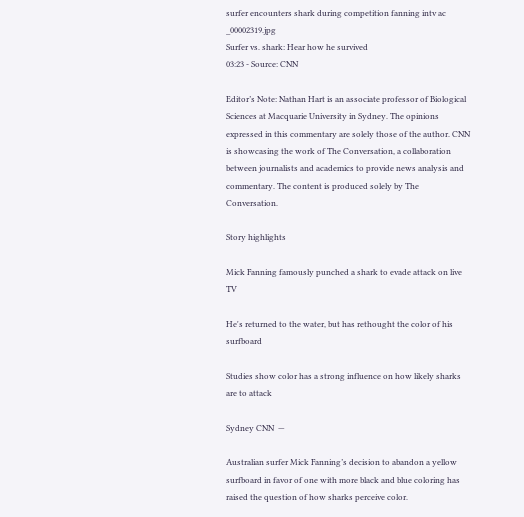surfer encounters shark during competition fanning intv ac _00002319.jpg
Surfer vs. shark: Hear how he survived
03:23 - Source: CNN

Editor’s Note: Nathan Hart is an associate professor of Biological Sciences at Macquarie University in Sydney. The opinions expressed in this commentary are solely those of the author. CNN is showcasing the work of The Conversation, a collaboration between journalists and academics to provide news analysis and commentary. The content is produced solely by The Conversation.

Story highlights

Mick Fanning famously punched a shark to evade attack on live TV

He's returned to the water, but has rethought the color of his surfboard

Studies show color has a strong influence on how likely sharks are to attack

Sydney CNN  —

Australian surfer Mick Fanning’s decision to abandon a yellow surfboard in favor of one with more black and blue coloring has raised the question of how sharks perceive color.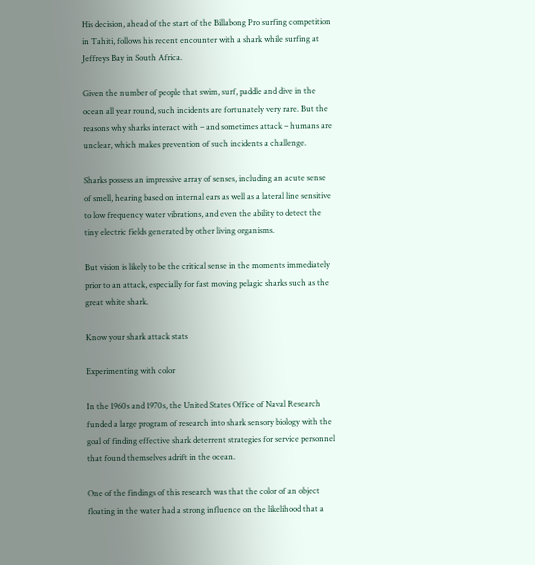His decision, ahead of the start of the Billabong Pro surfing competition in Tahiti, follows his recent encounter with a shark while surfing at Jeffreys Bay in South Africa.

Given the number of people that swim, surf, paddle and dive in the ocean all year round, such incidents are fortunately very rare. But the reasons why sharks interact with – and sometimes attack – humans are unclear, which makes prevention of such incidents a challenge.

Sharks possess an impressive array of senses, including an acute sense of smell, hearing based on internal ears as well as a lateral line sensitive to low frequency water vibrations, and even the ability to detect the tiny electric fields generated by other living organisms.

But vision is likely to be the critical sense in the moments immediately prior to an attack, especially for fast moving pelagic sharks such as the great white shark.

Know your shark attack stats

Experimenting with color

In the 1960s and 1970s, the United States Office of Naval Research funded a large program of research into shark sensory biology with the goal of finding effective shark deterrent strategies for service personnel that found themselves adrift in the ocean.

One of the findings of this research was that the color of an object floating in the water had a strong influence on the likelihood that a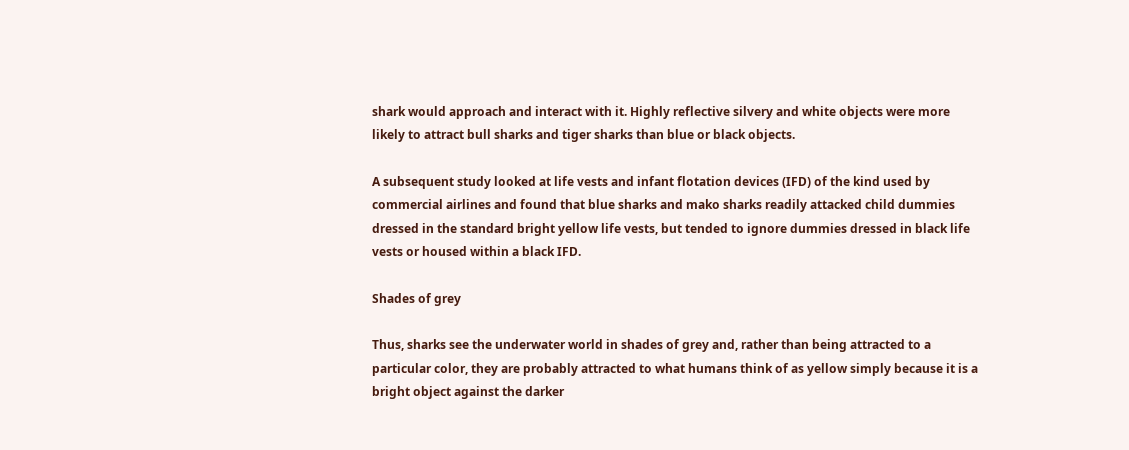shark would approach and interact with it. Highly reflective silvery and white objects were more likely to attract bull sharks and tiger sharks than blue or black objects.

A subsequent study looked at life vests and infant flotation devices (IFD) of the kind used by commercial airlines and found that blue sharks and mako sharks readily attacked child dummies dressed in the standard bright yellow life vests, but tended to ignore dummies dressed in black life vests or housed within a black IFD.

Shades of grey

Thus, sharks see the underwater world in shades of grey and, rather than being attracted to a particular color, they are probably attracted to what humans think of as yellow simply because it is a bright object against the darker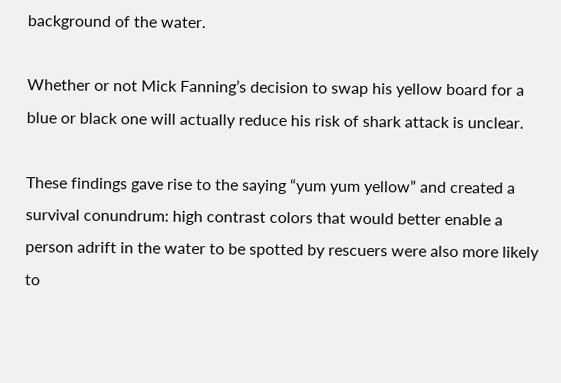background of the water.

Whether or not Mick Fanning’s decision to swap his yellow board for a blue or black one will actually reduce his risk of shark attack is unclear.

These findings gave rise to the saying “yum yum yellow” and created a survival conundrum: high contrast colors that would better enable a person adrift in the water to be spotted by rescuers were also more likely to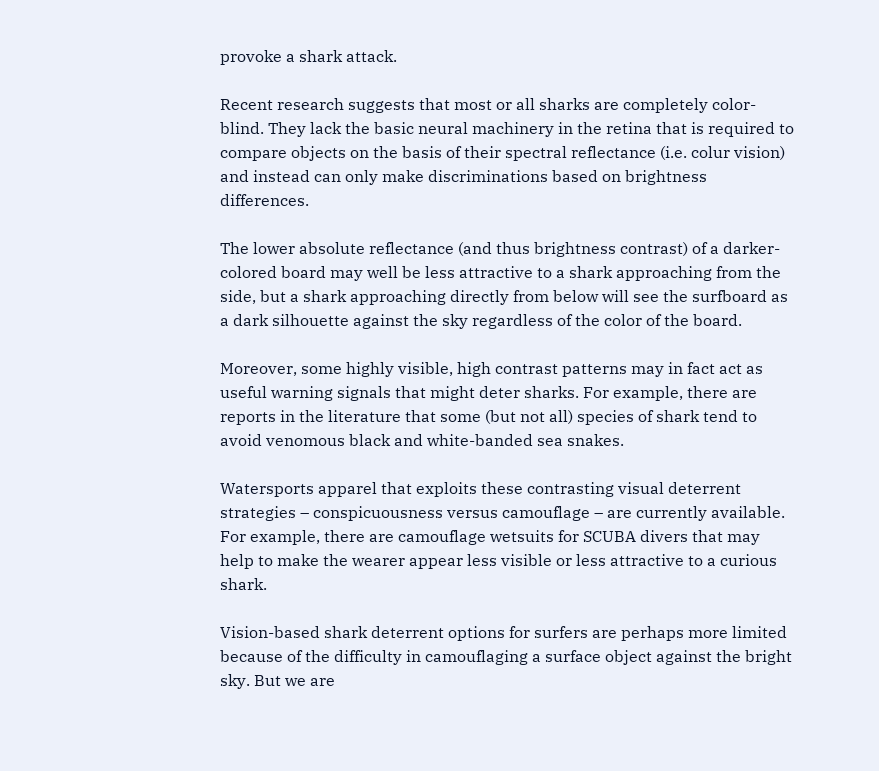provoke a shark attack.

Recent research suggests that most or all sharks are completely color-blind. They lack the basic neural machinery in the retina that is required to compare objects on the basis of their spectral reflectance (i.e. colur vision) and instead can only make discriminations based on brightness differences.

The lower absolute reflectance (and thus brightness contrast) of a darker-colored board may well be less attractive to a shark approaching from the side, but a shark approaching directly from below will see the surfboard as a dark silhouette against the sky regardless of the color of the board.

Moreover, some highly visible, high contrast patterns may in fact act as useful warning signals that might deter sharks. For example, there are reports in the literature that some (but not all) species of shark tend to avoid venomous black and white-banded sea snakes.

Watersports apparel that exploits these contrasting visual deterrent strategies – conspicuousness versus camouflage – are currently available. For example, there are camouflage wetsuits for SCUBA divers that may help to make the wearer appear less visible or less attractive to a curious shark.

Vision-based shark deterrent options for surfers are perhaps more limited because of the difficulty in camouflaging a surface object against the bright sky. But we are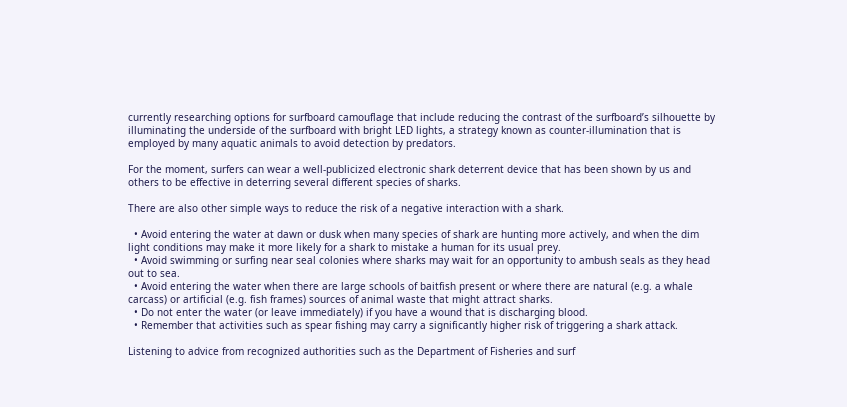currently researching options for surfboard camouflage that include reducing the contrast of the surfboard’s silhouette by illuminating the underside of the surfboard with bright LED lights, a strategy known as counter-illumination that is employed by many aquatic animals to avoid detection by predators.

For the moment, surfers can wear a well-publicized electronic shark deterrent device that has been shown by us and others to be effective in deterring several different species of sharks.

There are also other simple ways to reduce the risk of a negative interaction with a shark.

  • Avoid entering the water at dawn or dusk when many species of shark are hunting more actively, and when the dim light conditions may make it more likely for a shark to mistake a human for its usual prey.
  • Avoid swimming or surfing near seal colonies where sharks may wait for an opportunity to ambush seals as they head out to sea.
  • Avoid entering the water when there are large schools of baitfish present or where there are natural (e.g. a whale carcass) or artificial (e.g. fish frames) sources of animal waste that might attract sharks.
  • Do not enter the water (or leave immediately) if you have a wound that is discharging blood.
  • Remember that activities such as spear fishing may carry a significantly higher risk of triggering a shark attack.

Listening to advice from recognized authorities such as the Department of Fisheries and surf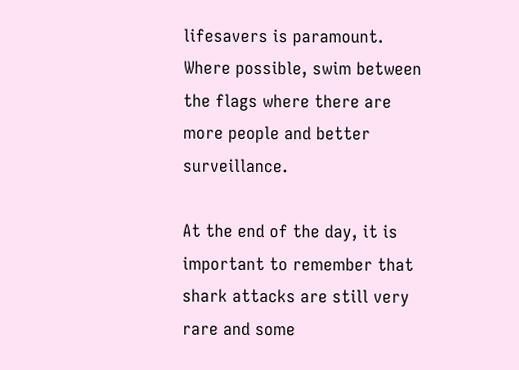lifesavers is paramount. Where possible, swim between the flags where there are more people and better surveillance.

At the end of the day, it is important to remember that shark attacks are still very rare and some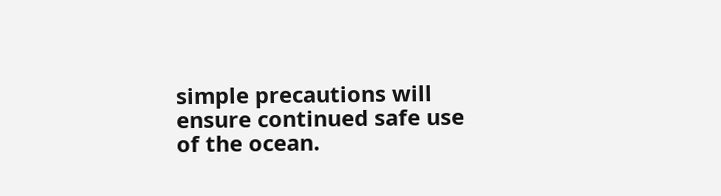simple precautions will ensure continued safe use of the ocean.